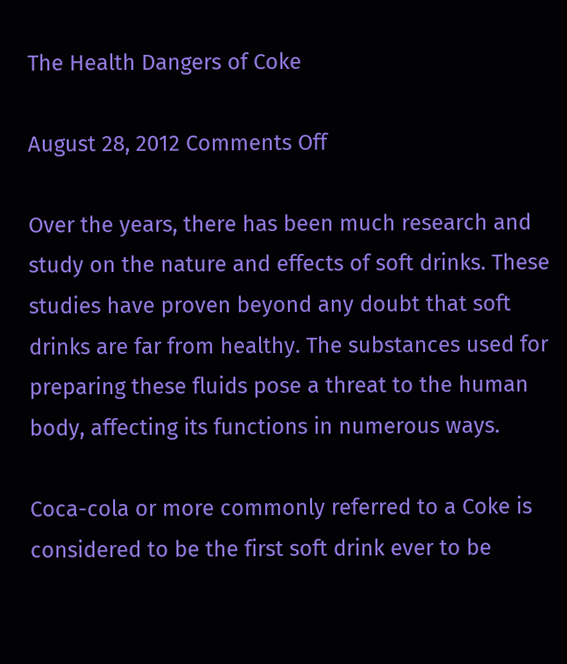The Health Dangers of Coke

August 28, 2012 Comments Off

Over the years, there has been much research and study on the nature and effects of soft drinks. These studies have proven beyond any doubt that soft drinks are far from healthy. The substances used for preparing these fluids pose a threat to the human body, affecting its functions in numerous ways.

Coca-cola or more commonly referred to a Coke is considered to be the first soft drink ever to be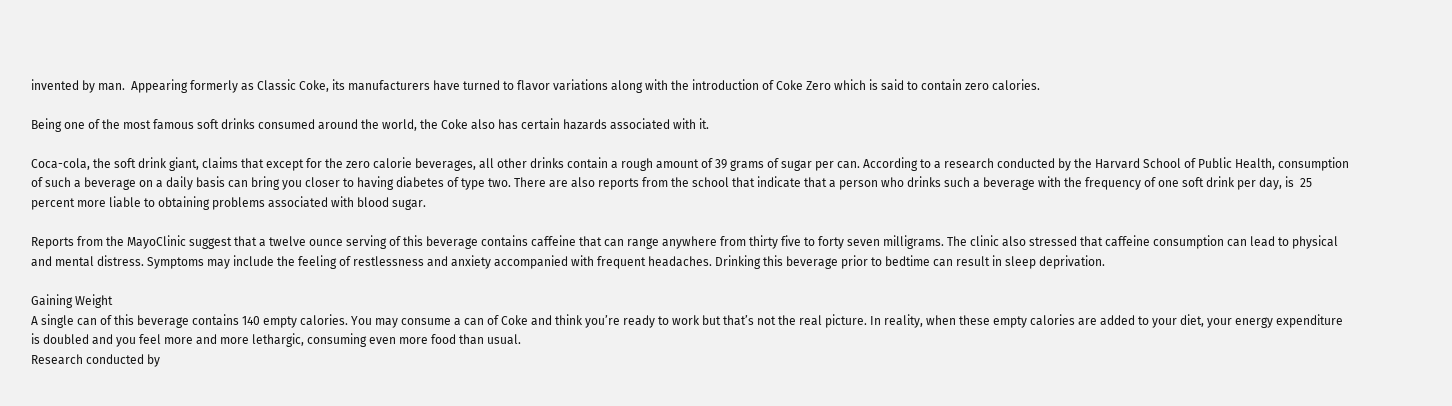invented by man.  Appearing formerly as Classic Coke, its manufacturers have turned to flavor variations along with the introduction of Coke Zero which is said to contain zero calories.

Being one of the most famous soft drinks consumed around the world, the Coke also has certain hazards associated with it.

Coca-cola, the soft drink giant, claims that except for the zero calorie beverages, all other drinks contain a rough amount of 39 grams of sugar per can. According to a research conducted by the Harvard School of Public Health, consumption of such a beverage on a daily basis can bring you closer to having diabetes of type two. There are also reports from the school that indicate that a person who drinks such a beverage with the frequency of one soft drink per day, is  25 percent more liable to obtaining problems associated with blood sugar.

Reports from the MayoClinic suggest that a twelve ounce serving of this beverage contains caffeine that can range anywhere from thirty five to forty seven milligrams. The clinic also stressed that caffeine consumption can lead to physical and mental distress. Symptoms may include the feeling of restlessness and anxiety accompanied with frequent headaches. Drinking this beverage prior to bedtime can result in sleep deprivation.

Gaining Weight
A single can of this beverage contains 140 empty calories. You may consume a can of Coke and think you’re ready to work but that’s not the real picture. In reality, when these empty calories are added to your diet, your energy expenditure is doubled and you feel more and more lethargic, consuming even more food than usual.
Research conducted by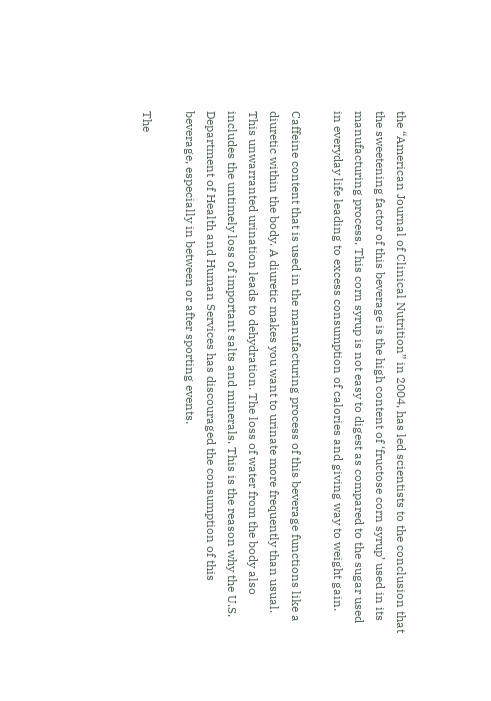the “American Journal of Clinical Nutrition” in 2004, has led scientists to the conclusion that the sweetening factor of this beverage is the high content of ‘fructose corn syrup’ used in its manufacturing process. This corn syrup is not easy to digest as compared to the sugar used in everyday life leading to excess consumption of calories and giving way to weight gain.

Caffeine content that is used in the manufacturing process of this beverage functions like a diuretic within the body. A diuretic makes you want to urinate more frequently than usual. This unwarranted urination leads to dehydration. The loss of water from the body also includes the untimely loss of important salts and minerals. This is the reason why the U.S. Department of Health and Human Services has discouraged the consumption of this beverage, especially in between or after sporting events.

The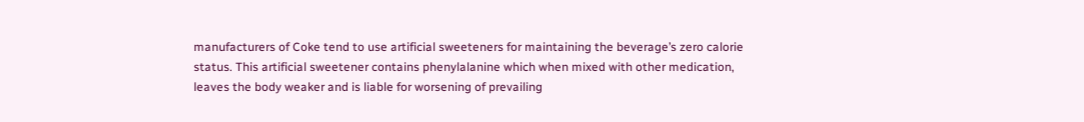manufacturers of Coke tend to use artificial sweeteners for maintaining the beverage’s zero calorie status. This artificial sweetener contains phenylalanine which when mixed with other medication, leaves the body weaker and is liable for worsening of prevailing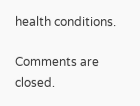health conditions.

Comments are closed.